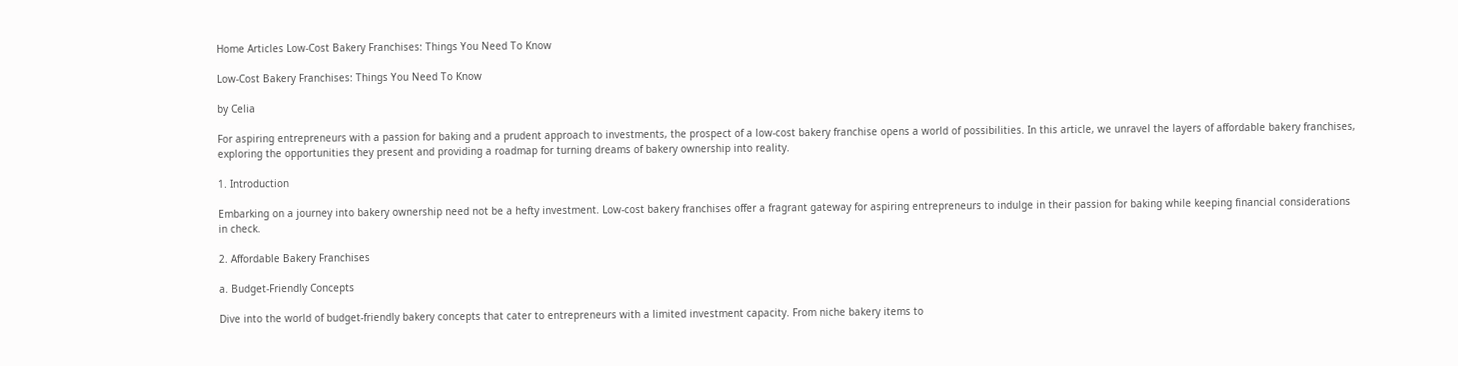Home Articles Low-Cost Bakery Franchises: Things You Need To Know

Low-Cost Bakery Franchises: Things You Need To Know

by Celia

For aspiring entrepreneurs with a passion for baking and a prudent approach to investments, the prospect of a low-cost bakery franchise opens a world of possibilities. In this article, we unravel the layers of affordable bakery franchises, exploring the opportunities they present and providing a roadmap for turning dreams of bakery ownership into reality.

1. Introduction

Embarking on a journey into bakery ownership need not be a hefty investment. Low-cost bakery franchises offer a fragrant gateway for aspiring entrepreneurs to indulge in their passion for baking while keeping financial considerations in check.

2. Affordable Bakery Franchises

a. Budget-Friendly Concepts

Dive into the world of budget-friendly bakery concepts that cater to entrepreneurs with a limited investment capacity. From niche bakery items to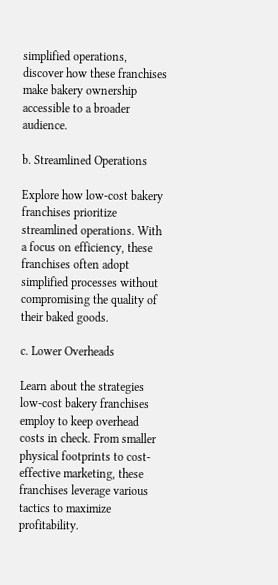simplified operations, discover how these franchises make bakery ownership accessible to a broader audience.

b. Streamlined Operations

Explore how low-cost bakery franchises prioritize streamlined operations. With a focus on efficiency, these franchises often adopt simplified processes without compromising the quality of their baked goods.

c. Lower Overheads

Learn about the strategies low-cost bakery franchises employ to keep overhead costs in check. From smaller physical footprints to cost-effective marketing, these franchises leverage various tactics to maximize profitability.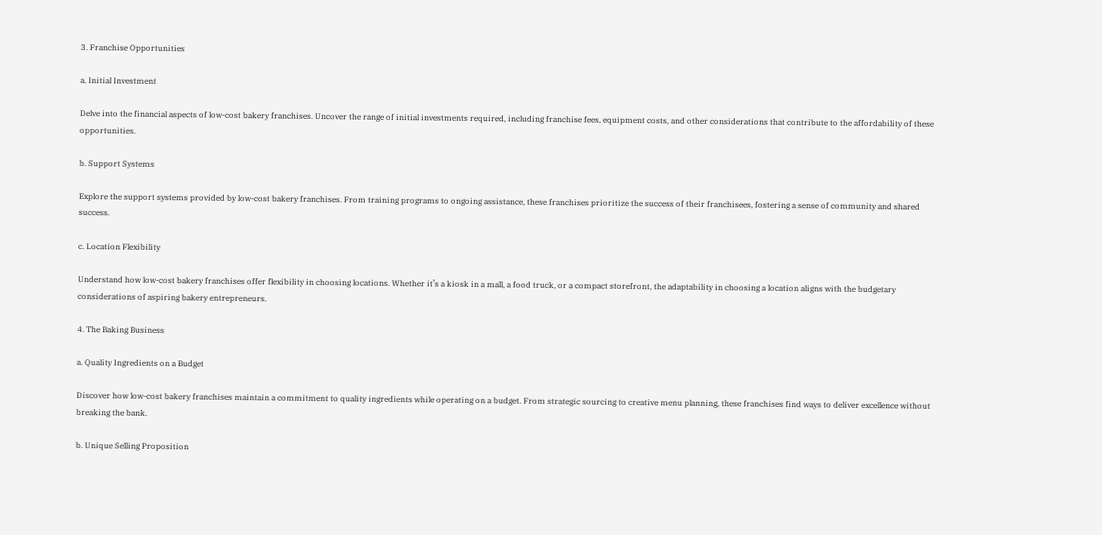3. Franchise Opportunities

a. Initial Investment

Delve into the financial aspects of low-cost bakery franchises. Uncover the range of initial investments required, including franchise fees, equipment costs, and other considerations that contribute to the affordability of these opportunities.

b. Support Systems

Explore the support systems provided by low-cost bakery franchises. From training programs to ongoing assistance, these franchises prioritize the success of their franchisees, fostering a sense of community and shared success.

c. Location Flexibility

Understand how low-cost bakery franchises offer flexibility in choosing locations. Whether it’s a kiosk in a mall, a food truck, or a compact storefront, the adaptability in choosing a location aligns with the budgetary considerations of aspiring bakery entrepreneurs.

4. The Baking Business

a. Quality Ingredients on a Budget

Discover how low-cost bakery franchises maintain a commitment to quality ingredients while operating on a budget. From strategic sourcing to creative menu planning, these franchises find ways to deliver excellence without breaking the bank.

b. Unique Selling Proposition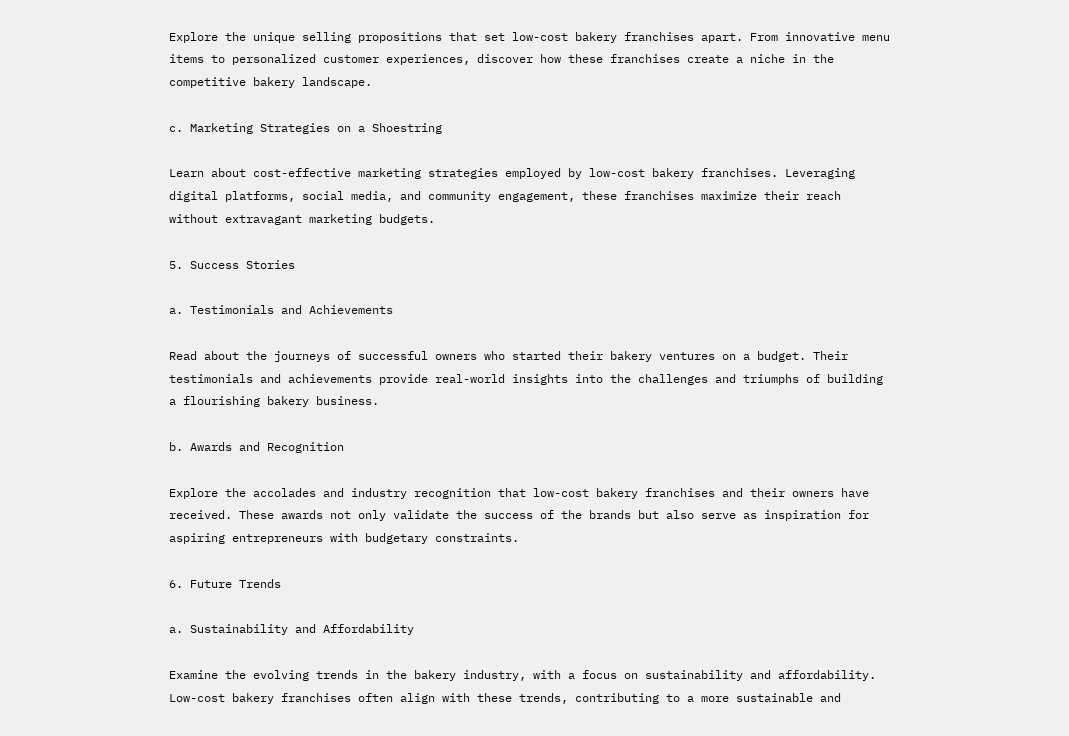Explore the unique selling propositions that set low-cost bakery franchises apart. From innovative menu items to personalized customer experiences, discover how these franchises create a niche in the competitive bakery landscape.

c. Marketing Strategies on a Shoestring

Learn about cost-effective marketing strategies employed by low-cost bakery franchises. Leveraging digital platforms, social media, and community engagement, these franchises maximize their reach without extravagant marketing budgets.

5. Success Stories

a. Testimonials and Achievements

Read about the journeys of successful owners who started their bakery ventures on a budget. Their testimonials and achievements provide real-world insights into the challenges and triumphs of building a flourishing bakery business.

b. Awards and Recognition

Explore the accolades and industry recognition that low-cost bakery franchises and their owners have received. These awards not only validate the success of the brands but also serve as inspiration for aspiring entrepreneurs with budgetary constraints.

6. Future Trends

a. Sustainability and Affordability

Examine the evolving trends in the bakery industry, with a focus on sustainability and affordability. Low-cost bakery franchises often align with these trends, contributing to a more sustainable and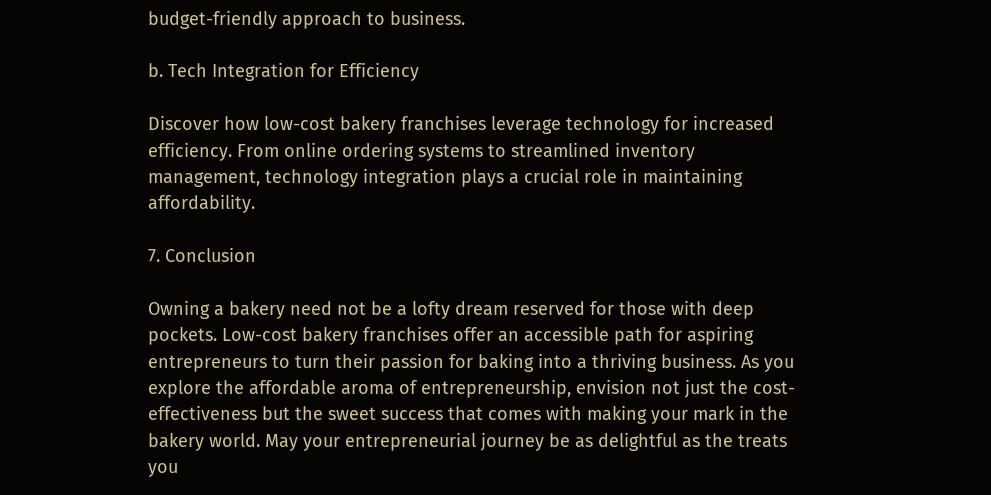budget-friendly approach to business.

b. Tech Integration for Efficiency

Discover how low-cost bakery franchises leverage technology for increased efficiency. From online ordering systems to streamlined inventory management, technology integration plays a crucial role in maintaining affordability.

7. Conclusion

Owning a bakery need not be a lofty dream reserved for those with deep pockets. Low-cost bakery franchises offer an accessible path for aspiring entrepreneurs to turn their passion for baking into a thriving business. As you explore the affordable aroma of entrepreneurship, envision not just the cost-effectiveness but the sweet success that comes with making your mark in the bakery world. May your entrepreneurial journey be as delightful as the treats you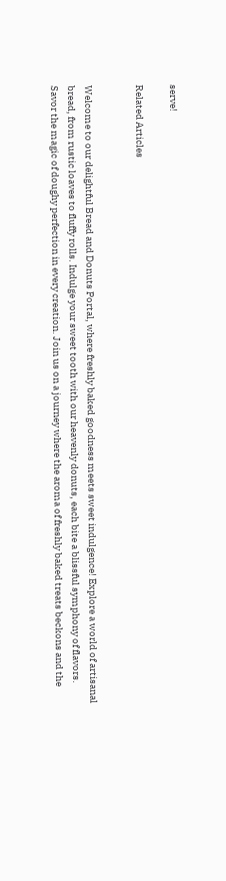serve!

Related Articles


Welcome to our delightful Bread and Donuts Portal, where freshly baked goodness meets sweet indulgence! Explore a world of artisanal bread, from rustic loaves to fluffy rolls. Indulge your sweet tooth with our heavenly donuts, each bite a blissful symphony of flavors. Savor the magic of doughy perfection in every creation. Join us on a journey where the aroma of freshly baked treats beckons and the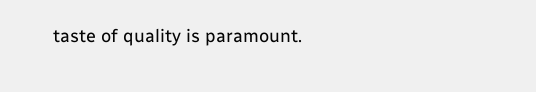taste of quality is paramount.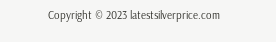Copyright © 2023 latestsilverprice.com